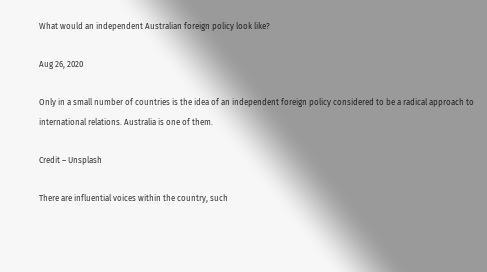What would an independent Australian foreign policy look like?

Aug 26, 2020

Only in a small number of countries is the idea of an independent foreign policy considered to be a radical approach to international relations. Australia is one of them.

Credit – Unsplash

There are influential voices within the country, such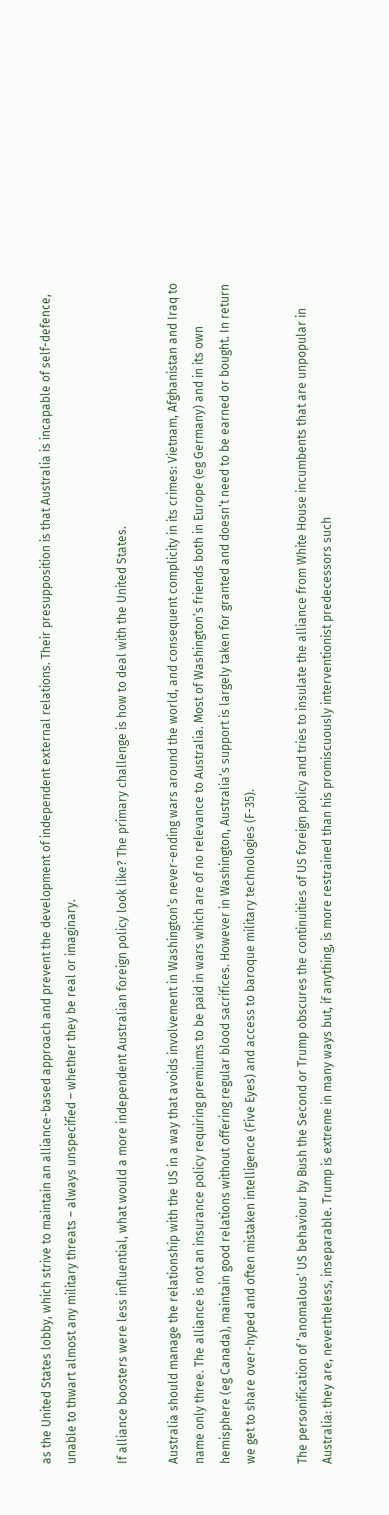as the United States lobby, which strive to maintain an alliance-based approach and prevent the development of independent external relations. Their presupposition is that Australia is incapable of self-defence, unable to thwart almost any military threats – always unspecified – whether they be real or imaginary.

If alliance boosters were less influential, what would a more independent Australian foreign policy look like? The primary challenge is how to deal with the United States.

Australia should manage the relationship with the US in a way that avoids involvement in Washington’s never-ending wars around the world, and consequent complicity in its crimes: Vietnam, Afghanistan and Iraq to name only three. The alliance is not an insurance policy requiring premiums to be paid in wars which are of no relevance to Australia. Most of Washington’s friends both in Europe (eg Germany) and in its own hemisphere (eg Canada), maintain good relations without offering regular blood sacrifices. However in Washington, Australia’s support is largely taken for granted and doesn’t need to be earned or bought. In return we get to share over-hyped and often mistaken intelligence (Five Eyes) and access to baroque military technologies (F-35).

The personification of ‘anomalous’ US behaviour by Bush the Second or Trump obscures the continuities of US foreign policy and tries to insulate the alliance from White House incumbents that are unpopular in Australia: they are, nevertheless, inseparable. Trump is extreme in many ways but, if anything, is more restrained than his promiscuously interventionist predecessors such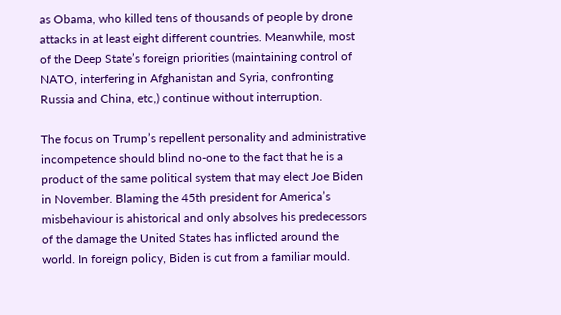as Obama, who killed tens of thousands of people by drone attacks in at least eight different countries. Meanwhile, most of the Deep State’s foreign priorities (maintaining control of NATO, interfering in Afghanistan and Syria, confronting Russia and China, etc,) continue without interruption.

The focus on Trump’s repellent personality and administrative incompetence should blind no-one to the fact that he is a product of the same political system that may elect Joe Biden in November. Blaming the 45th president for America’s misbehaviour is ahistorical and only absolves his predecessors of the damage the United States has inflicted around the world. In foreign policy, Biden is cut from a familiar mould.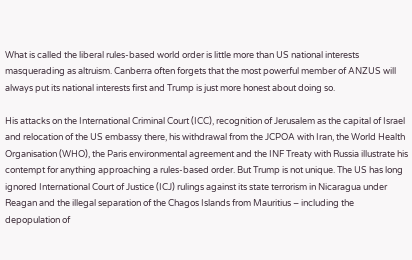What is called the liberal rules-based world order is little more than US national interests masquerading as altruism. Canberra often forgets that the most powerful member of ANZUS will always put its national interests first and Trump is just more honest about doing so.

His attacks on the International Criminal Court (ICC), recognition of Jerusalem as the capital of Israel and relocation of the US embassy there, his withdrawal from the JCPOA with Iran, the World Health Organisation (WHO), the Paris environmental agreement and the INF Treaty with Russia illustrate his contempt for anything approaching a rules-based order. But Trump is not unique. The US has long ignored International Court of Justice (ICJ) rulings against its state terrorism in Nicaragua under Reagan and the illegal separation of the Chagos Islands from Mauritius – including the depopulation of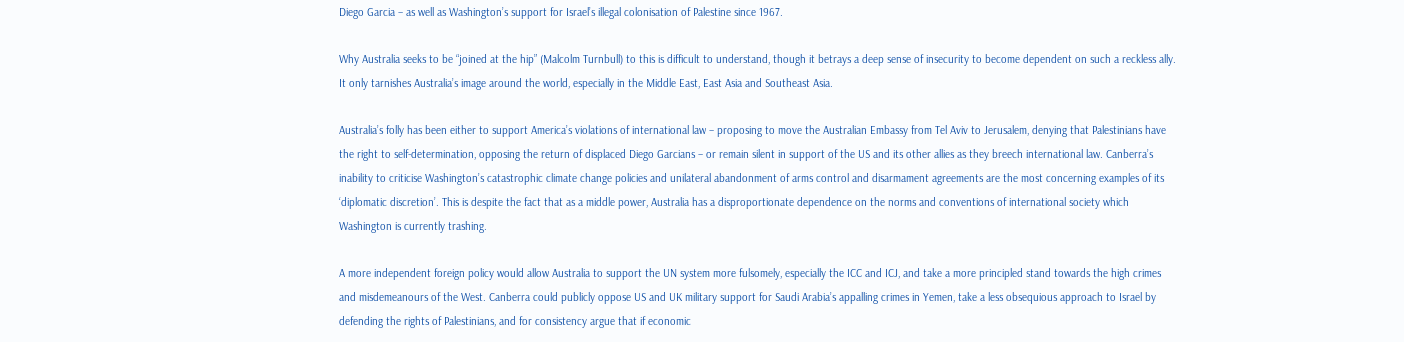Diego Garcia – as well as Washington’s support for Israel’s illegal colonisation of Palestine since 1967.

Why Australia seeks to be “joined at the hip” (Malcolm Turnbull) to this is difficult to understand, though it betrays a deep sense of insecurity to become dependent on such a reckless ally. It only tarnishes Australia’s image around the world, especially in the Middle East, East Asia and Southeast Asia.

Australia’s folly has been either to support America’s violations of international law – proposing to move the Australian Embassy from Tel Aviv to Jerusalem, denying that Palestinians have the right to self-determination, opposing the return of displaced Diego Garcians – or remain silent in support of the US and its other allies as they breech international law. Canberra’s inability to criticise Washington’s catastrophic climate change policies and unilateral abandonment of arms control and disarmament agreements are the most concerning examples of its ‘diplomatic discretion’. This is despite the fact that as a middle power, Australia has a disproportionate dependence on the norms and conventions of international society which Washington is currently trashing.

A more independent foreign policy would allow Australia to support the UN system more fulsomely, especially the ICC and ICJ, and take a more principled stand towards the high crimes and misdemeanours of the West. Canberra could publicly oppose US and UK military support for Saudi Arabia’s appalling crimes in Yemen, take a less obsequious approach to Israel by defending the rights of Palestinians, and for consistency argue that if economic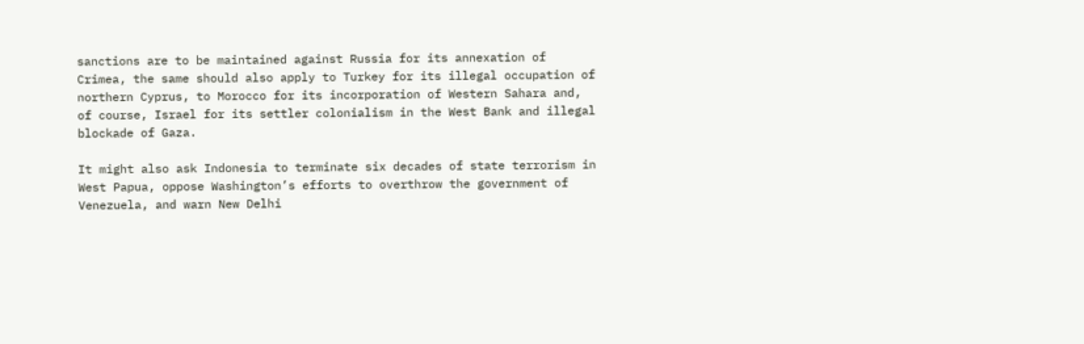sanctions are to be maintained against Russia for its annexation of Crimea, the same should also apply to Turkey for its illegal occupation of northern Cyprus, to Morocco for its incorporation of Western Sahara and, of course, Israel for its settler colonialism in the West Bank and illegal blockade of Gaza.

It might also ask Indonesia to terminate six decades of state terrorism in West Papua, oppose Washington’s efforts to overthrow the government of Venezuela, and warn New Delhi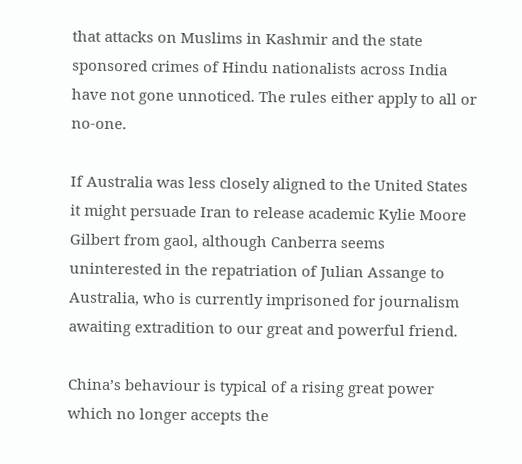that attacks on Muslims in Kashmir and the state sponsored crimes of Hindu nationalists across India have not gone unnoticed. The rules either apply to all or no-one.

If Australia was less closely aligned to the United States it might persuade Iran to release academic Kylie Moore Gilbert from gaol, although Canberra seems uninterested in the repatriation of Julian Assange to Australia, who is currently imprisoned for journalism awaiting extradition to our great and powerful friend.

China’s behaviour is typical of a rising great power which no longer accepts the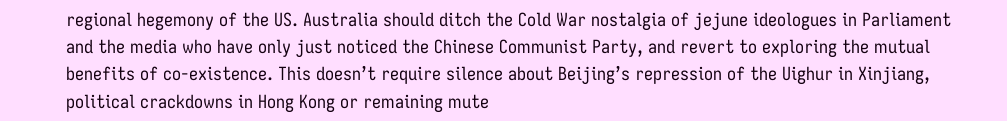regional hegemony of the US. Australia should ditch the Cold War nostalgia of jejune ideologues in Parliament and the media who have only just noticed the Chinese Communist Party, and revert to exploring the mutual benefits of co-existence. This doesn’t require silence about Beijing’s repression of the Uighur in Xinjiang, political crackdowns in Hong Kong or remaining mute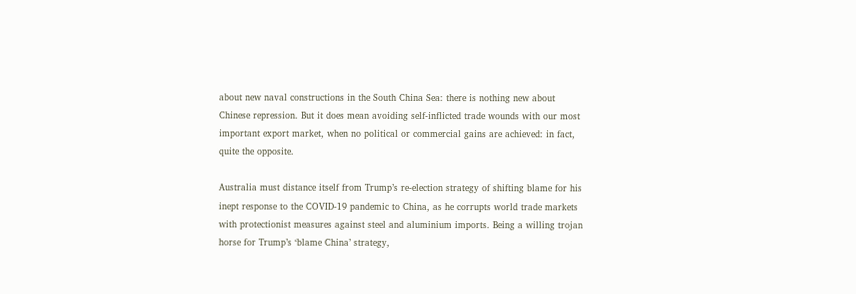about new naval constructions in the South China Sea: there is nothing new about Chinese repression. But it does mean avoiding self-inflicted trade wounds with our most important export market, when no political or commercial gains are achieved: in fact, quite the opposite.

Australia must distance itself from Trump’s re-election strategy of shifting blame for his inept response to the COVID-19 pandemic to China, as he corrupts world trade markets with protectionist measures against steel and aluminium imports. Being a willing trojan horse for Trump’s ‘blame China’ strategy,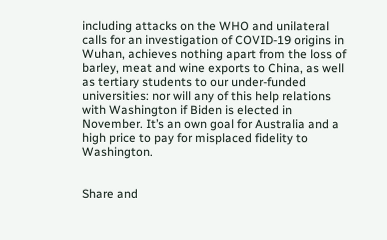including attacks on the WHO and unilateral calls for an investigation of COVID-19 origins in Wuhan, achieves nothing apart from the loss of barley, meat and wine exports to China, as well as tertiary students to our under-funded universities: nor will any of this help relations with Washington if Biden is elected in November. It’s an own goal for Australia and a high price to pay for misplaced fidelity to Washington.


Share and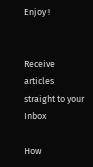Enjoy !


Receive articles straight to your Inbox

How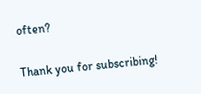often?

Thank you for subscribing!